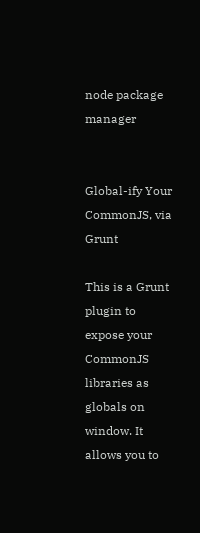node package manager


Global-ify Your CommonJS, via Grunt

This is a Grunt plugin to expose your CommonJS libraries as globals on window. It allows you to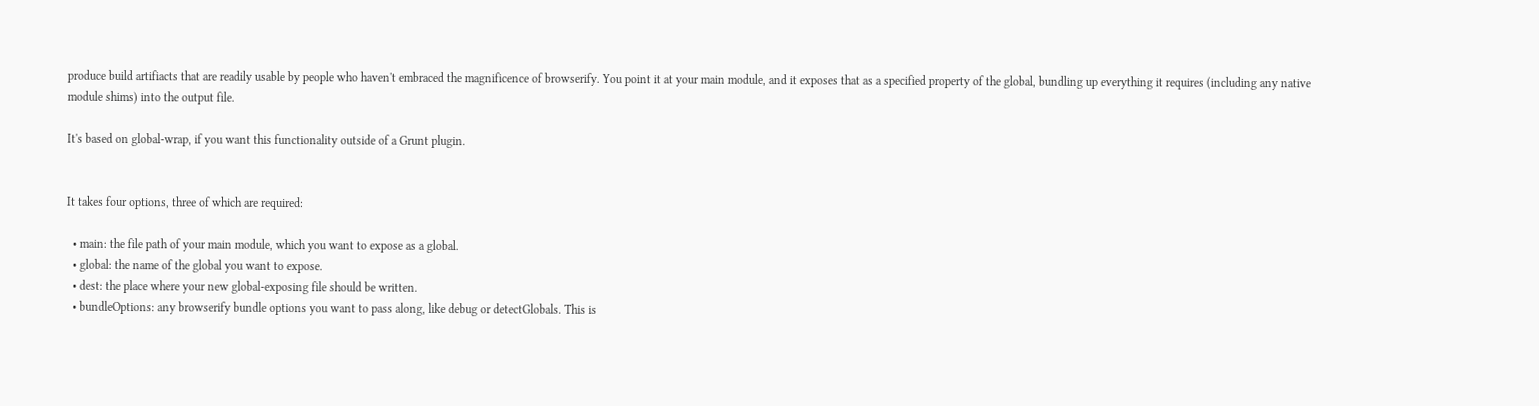produce build artifiacts that are readily usable by people who haven't embraced the magnificence of browserify. You point it at your main module, and it exposes that as a specified property of the global, bundling up everything it requires (including any native module shims) into the output file.

It's based on global-wrap, if you want this functionality outside of a Grunt plugin.


It takes four options, three of which are required:

  • main: the file path of your main module, which you want to expose as a global.
  • global: the name of the global you want to expose.
  • dest: the place where your new global-exposing file should be written.
  • bundleOptions: any browserify bundle options you want to pass along, like debug or detectGlobals. This is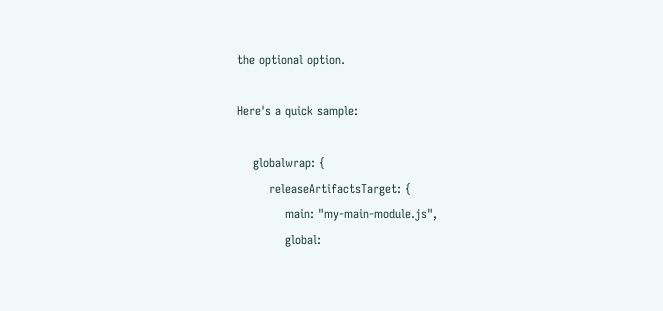the optional option.

Here's a quick sample:

    globalwrap: {
        releaseArtifactsTarget: {
            main: "my-main-module.js",
            global: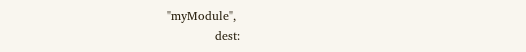"myModule",
            dest: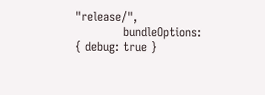"release/",
            bundleOptions: { debug: true }